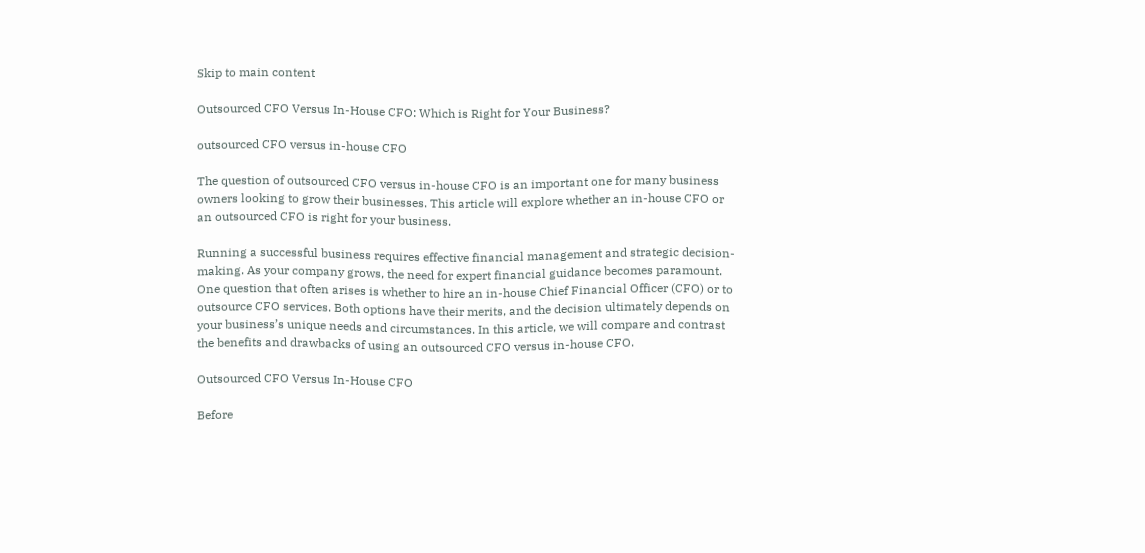Skip to main content

Outsourced CFO Versus In-House CFO: Which is Right for Your Business?

outsourced CFO versus in-house CFO

The question of outsourced CFO versus in-house CFO is an important one for many business owners looking to grow their businesses. This article will explore whether an in-house CFO or an outsourced CFO is right for your business.

Running a successful business requires effective financial management and strategic decision-making. As your company grows, the need for expert financial guidance becomes paramount. One question that often arises is whether to hire an in-house Chief Financial Officer (CFO) or to outsource CFO services. Both options have their merits, and the decision ultimately depends on your business’s unique needs and circumstances. In this article, we will compare and contrast the benefits and drawbacks of using an outsourced CFO versus in-house CFO.

Outsourced CFO Versus In-House CFO

Before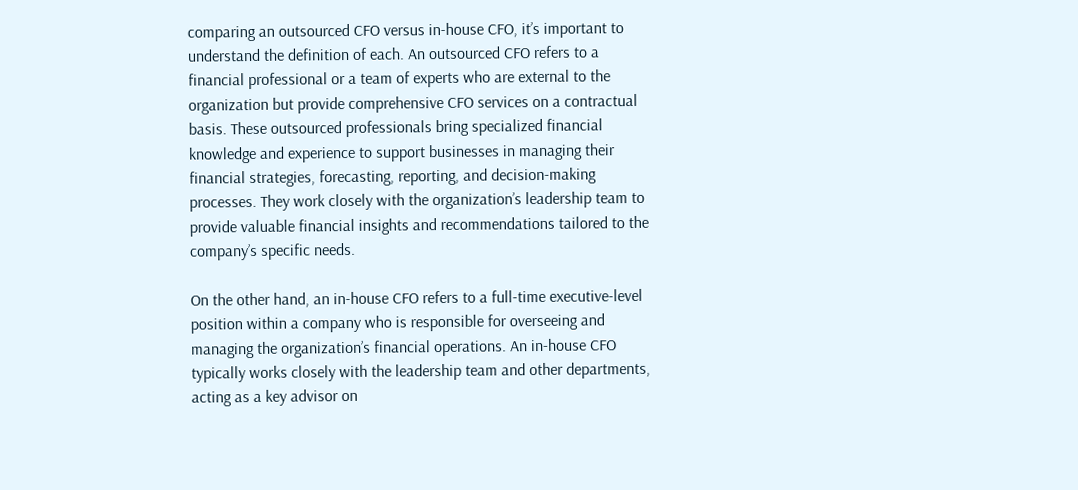comparing an outsourced CFO versus in-house CFO, it’s important to understand the definition of each. An outsourced CFO refers to a financial professional or a team of experts who are external to the organization but provide comprehensive CFO services on a contractual basis. These outsourced professionals bring specialized financial knowledge and experience to support businesses in managing their financial strategies, forecasting, reporting, and decision-making processes. They work closely with the organization’s leadership team to provide valuable financial insights and recommendations tailored to the company’s specific needs.

On the other hand, an in-house CFO refers to a full-time executive-level position within a company who is responsible for overseeing and managing the organization’s financial operations. An in-house CFO typically works closely with the leadership team and other departments, acting as a key advisor on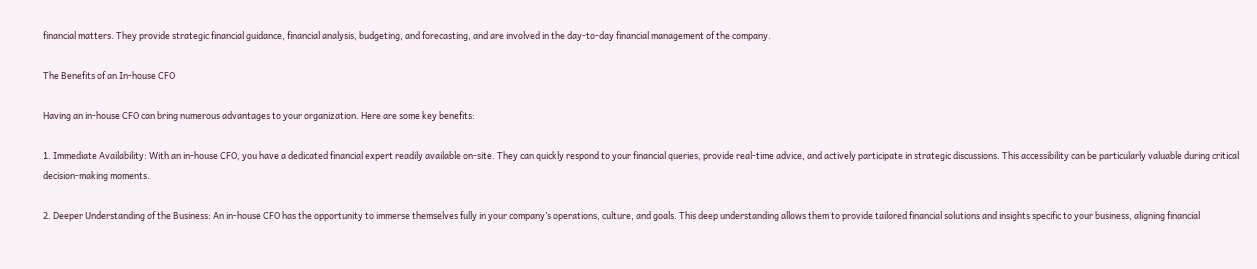financial matters. They provide strategic financial guidance, financial analysis, budgeting, and forecasting, and are involved in the day-to-day financial management of the company.

The Benefits of an In-house CFO

Having an in-house CFO can bring numerous advantages to your organization. Here are some key benefits:

1. Immediate Availability: With an in-house CFO, you have a dedicated financial expert readily available on-site. They can quickly respond to your financial queries, provide real-time advice, and actively participate in strategic discussions. This accessibility can be particularly valuable during critical decision-making moments.

2. Deeper Understanding of the Business: An in-house CFO has the opportunity to immerse themselves fully in your company’s operations, culture, and goals. This deep understanding allows them to provide tailored financial solutions and insights specific to your business, aligning financial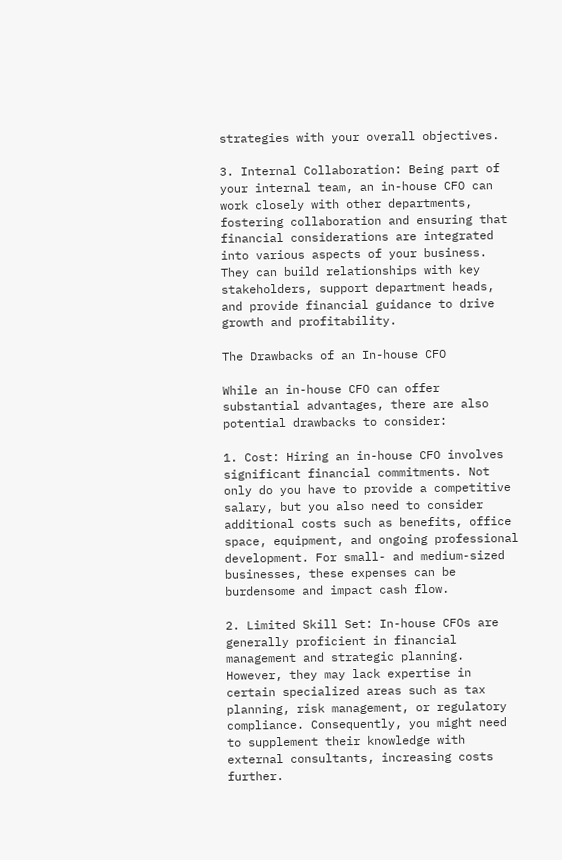strategies with your overall objectives.

3. Internal Collaboration: Being part of your internal team, an in-house CFO can work closely with other departments, fostering collaboration and ensuring that financial considerations are integrated into various aspects of your business. They can build relationships with key stakeholders, support department heads, and provide financial guidance to drive growth and profitability.

The Drawbacks of an In-house CFO

While an in-house CFO can offer substantial advantages, there are also potential drawbacks to consider:

1. Cost: Hiring an in-house CFO involves significant financial commitments. Not only do you have to provide a competitive salary, but you also need to consider additional costs such as benefits, office space, equipment, and ongoing professional development. For small- and medium-sized businesses, these expenses can be burdensome and impact cash flow.

2. Limited Skill Set: In-house CFOs are generally proficient in financial management and strategic planning. However, they may lack expertise in certain specialized areas such as tax planning, risk management, or regulatory compliance. Consequently, you might need to supplement their knowledge with external consultants, increasing costs further.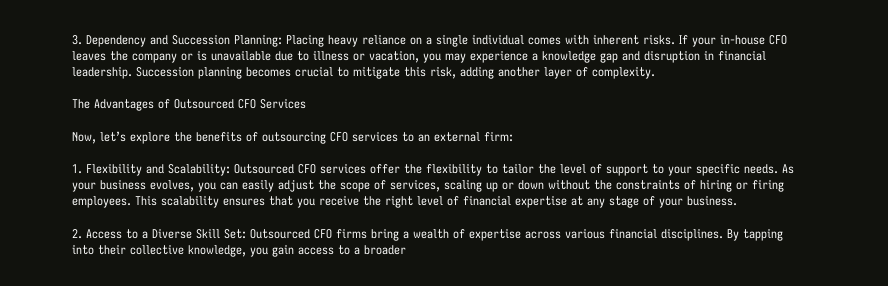3. Dependency and Succession Planning: Placing heavy reliance on a single individual comes with inherent risks. If your in-house CFO leaves the company or is unavailable due to illness or vacation, you may experience a knowledge gap and disruption in financial leadership. Succession planning becomes crucial to mitigate this risk, adding another layer of complexity.

The Advantages of Outsourced CFO Services

Now, let’s explore the benefits of outsourcing CFO services to an external firm:

1. Flexibility and Scalability: Outsourced CFO services offer the flexibility to tailor the level of support to your specific needs. As your business evolves, you can easily adjust the scope of services, scaling up or down without the constraints of hiring or firing employees. This scalability ensures that you receive the right level of financial expertise at any stage of your business.

2. Access to a Diverse Skill Set: Outsourced CFO firms bring a wealth of expertise across various financial disciplines. By tapping into their collective knowledge, you gain access to a broader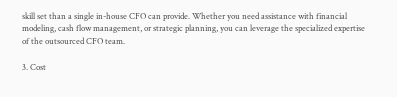skill set than a single in-house CFO can provide. Whether you need assistance with financial modeling, cash flow management, or strategic planning, you can leverage the specialized expertise of the outsourced CFO team.

3. Cost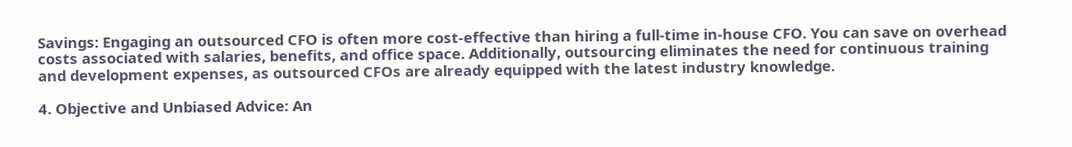Savings: Engaging an outsourced CFO is often more cost-effective than hiring a full-time in-house CFO. You can save on overhead costs associated with salaries, benefits, and office space. Additionally, outsourcing eliminates the need for continuous training and development expenses, as outsourced CFOs are already equipped with the latest industry knowledge.

4. Objective and Unbiased Advice: An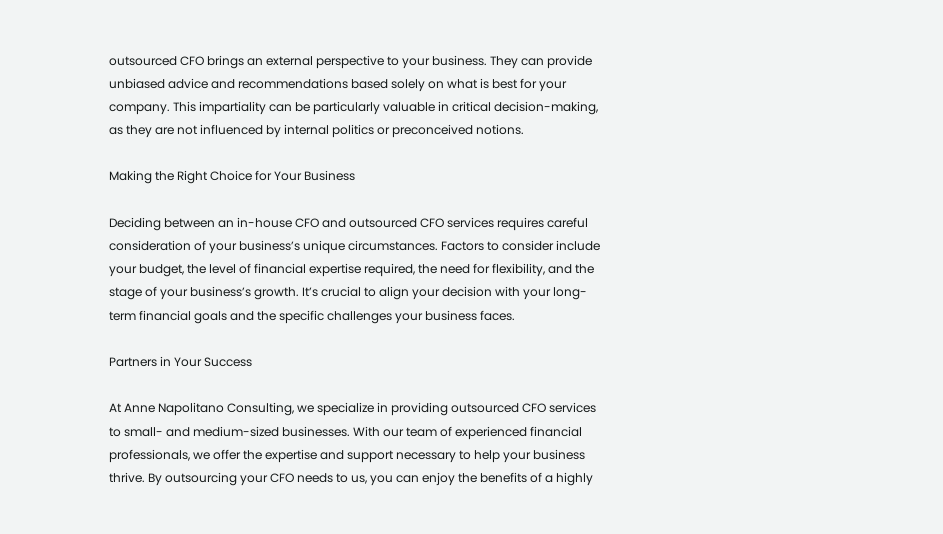outsourced CFO brings an external perspective to your business. They can provide unbiased advice and recommendations based solely on what is best for your company. This impartiality can be particularly valuable in critical decision-making, as they are not influenced by internal politics or preconceived notions.

Making the Right Choice for Your Business

Deciding between an in-house CFO and outsourced CFO services requires careful consideration of your business’s unique circumstances. Factors to consider include your budget, the level of financial expertise required, the need for flexibility, and the stage of your business’s growth. It’s crucial to align your decision with your long-term financial goals and the specific challenges your business faces.

Partners in Your Success

At Anne Napolitano Consulting, we specialize in providing outsourced CFO services to small- and medium-sized businesses. With our team of experienced financial professionals, we offer the expertise and support necessary to help your business thrive. By outsourcing your CFO needs to us, you can enjoy the benefits of a highly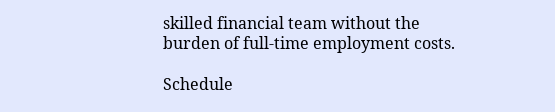skilled financial team without the burden of full-time employment costs.

Schedule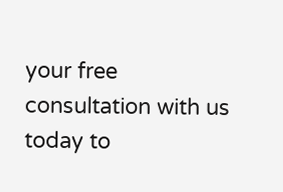your free consultation with us today to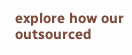explore how our outsourced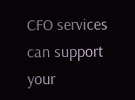CFO services can support your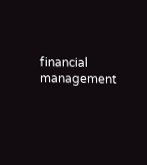financial management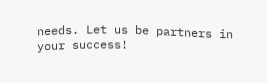needs. Let us be partners in your success!